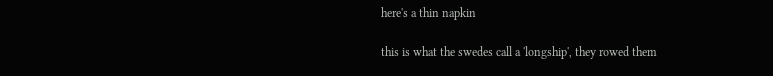here's a thin napkin

this is what the swedes call a 'longship', they rowed them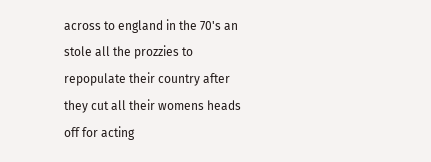across to england in the 70's an stole all the prozzies to repopulate their country after they cut all their womens heads off for acting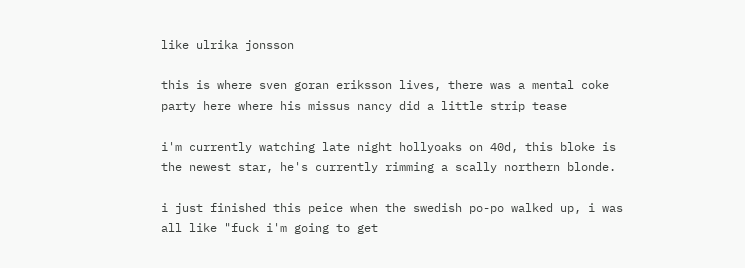like ulrika jonsson

this is where sven goran eriksson lives, there was a mental coke party here where his missus nancy did a little strip tease

i'm currently watching late night hollyoaks on 40d, this bloke is the newest star, he's currently rimming a scally northern blonde.

i just finished this peice when the swedish po-po walked up, i was all like "fuck i'm going to get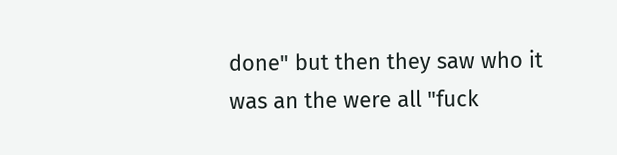done" but then they saw who it was an the were all "fuck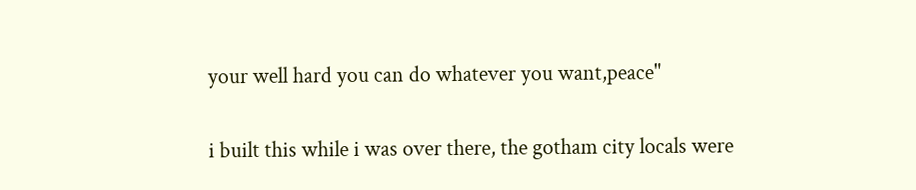your well hard you can do whatever you want,peace"

i built this while i was over there, the gotham city locals were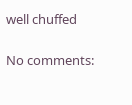well chuffed

No comments: